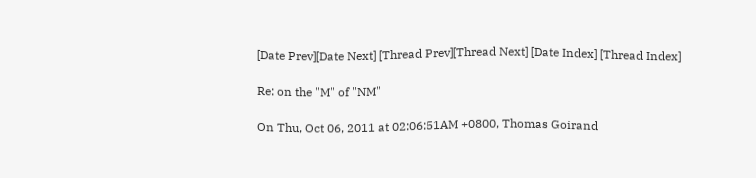[Date Prev][Date Next] [Thread Prev][Thread Next] [Date Index] [Thread Index]

Re: on the "M" of "NM"

On Thu, Oct 06, 2011 at 02:06:51AM +0800, Thomas Goirand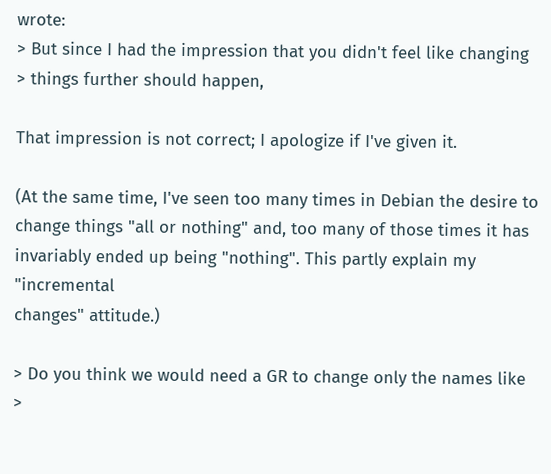wrote:
> But since I had the impression that you didn't feel like changing
> things further should happen,

That impression is not correct; I apologize if I've given it.

(At the same time, I've seen too many times in Debian the desire to
change things "all or nothing" and, too many of those times it has
invariably ended up being "nothing". This partly explain my "incremental
changes" attitude.)

> Do you think we would need a GR to change only the names like
>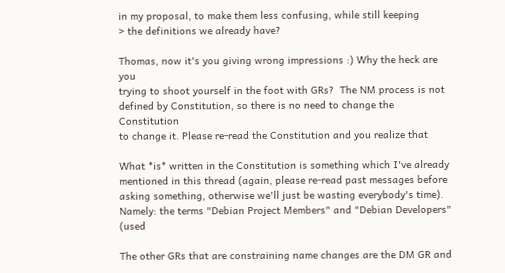in my proposal, to make them less confusing, while still keeping
> the definitions we already have?

Thomas, now it's you giving wrong impressions :) Why the heck are you
trying to shoot yourself in the foot with GRs?  The NM process is not
defined by Constitution, so there is no need to change the Constitution
to change it. Please re-read the Constitution and you realize that

What *is* written in the Constitution is something which I've already
mentioned in this thread (again, please re-read past messages before
asking something, otherwise we'll just be wasting everybody's time).
Namely: the terms "Debian Project Members" and "Debian Developers" (used

The other GRs that are constraining name changes are the DM GR and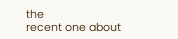the
recent one about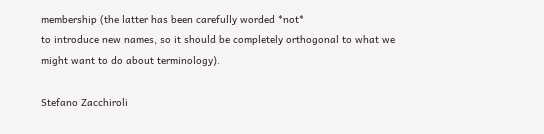membership (the latter has been carefully worded *not*
to introduce new names, so it should be completely orthogonal to what we
might want to do about terminology).

Stefano Zacchiroli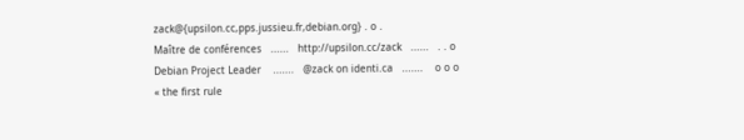zack@{upsilon.cc,pps.jussieu.fr,debian.org} . o .
Maître de conférences   ......   http://upsilon.cc/zack   ......   . . o
Debian Project Leader    .......   @zack on identi.ca   .......    o o o
« the first rule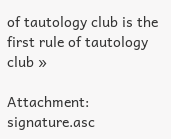of tautology club is the first rule of tautology club »

Attachment: signature.asc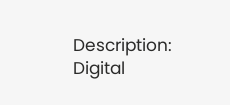Description: Digital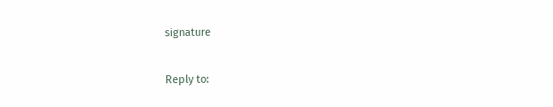signature

Reply to: